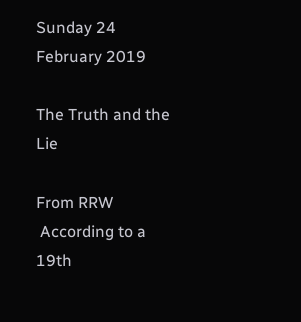Sunday 24 February 2019

The Truth and the Lie

From RRW
 According to a 19th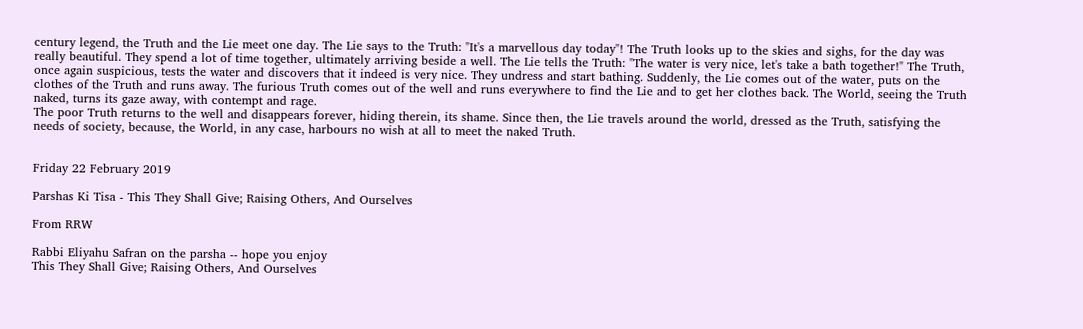century legend, the Truth and the Lie meet one day. The Lie says to the Truth: "It's a marvellous day today"! The Truth looks up to the skies and sighs, for the day was really beautiful. They spend a lot of time together, ultimately arriving beside a well. The Lie tells the Truth: "The water is very nice, let's take a bath together!" The Truth, once again suspicious, tests the water and discovers that it indeed is very nice. They undress and start bathing. Suddenly, the Lie comes out of the water, puts on the clothes of the Truth and runs away. The furious Truth comes out of the well and runs everywhere to find the Lie and to get her clothes back. The World, seeing the Truth naked, turns its gaze away, with contempt and rage.
The poor Truth returns to the well and disappears forever, hiding therein, its shame. Since then, the Lie travels around the world, dressed as the Truth, satisfying the needs of society, because, the World, in any case, harbours no wish at all to meet the naked Truth.


Friday 22 February 2019

Parshas Ki Tisa - This They Shall Give; Raising Others, And Ourselves

From RRW

Rabbi Eliyahu Safran on the parsha -- hope you enjoy
This They Shall Give; Raising Others, And Ourselves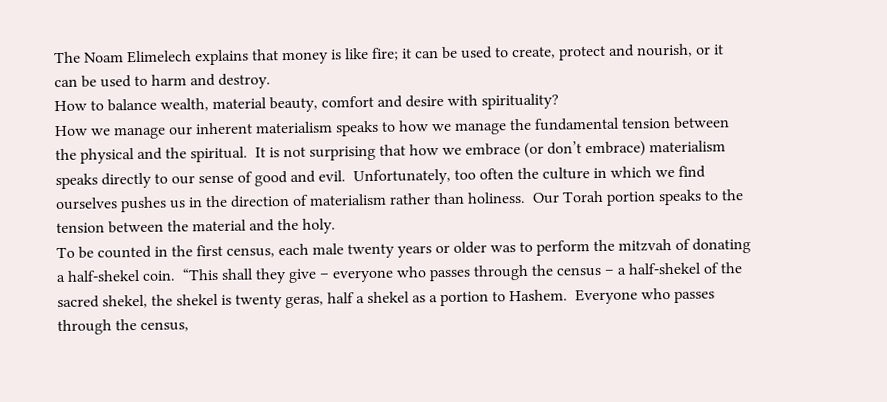The Noam Elimelech explains that money is like fire; it can be used to create, protect and nourish, or it can be used to harm and destroy.
How to balance wealth, material beauty, comfort and desire with spirituality?
How we manage our inherent materialism speaks to how we manage the fundamental tension between the physical and the spiritual.  It is not surprising that how we embrace (or don’t embrace) materialism speaks directly to our sense of good and evil.  Unfortunately, too often the culture in which we find ourselves pushes us in the direction of materialism rather than holiness.  Our Torah portion speaks to the tension between the material and the holy.
To be counted in the first census, each male twenty years or older was to perform the mitzvah of donating a half-shekel coin.  “This shall they give – everyone who passes through the census – a half-shekel of the sacred shekel, the shekel is twenty geras, half a shekel as a portion to Hashem.  Everyone who passes through the census,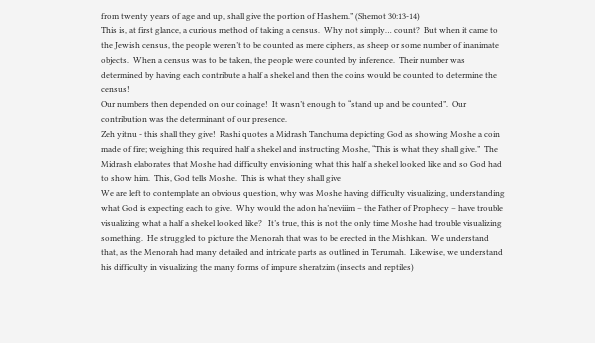from twenty years of age and up, shall give the portion of Hashem.” (Shemot 30:13-14)
This is, at first glance, a curious method of taking a census.  Why not simply… count?  But when it came to the Jewish census, the people weren’t to be counted as mere ciphers, as sheep or some number of inanimate objects.  When a census was to be taken, the people were counted by inference.  Their number was determined by having each contribute a half a shekel and then the coins would be counted to determine the census!
Our numbers then depended on our coinage!  It wasn’t enough to “stand up and be counted”.  Our contribution was the determinant of our presence.
Zeh yitnu - this shall they give!  Rashi quotes a Midrash Tanchuma depicting God as showing Moshe a coin made of fire; weighing this required half a shekel and instructing Moshe, “This is what they shall give.”  The Midrash elaborates that Moshe had difficulty envisioning what this half a shekel looked like and so God had to show him.  This, God tells Moshe.  This is what they shall give
We are left to contemplate an obvious question, why was Moshe having difficulty visualizing, understanding what God is expecting each to give.  Why would the adon ha’neviiim – the Father of Prophecy – have trouble visualizing what a half a shekel looked like?   It’s true, this is not the only time Moshe had trouble visualizing something.  He struggled to picture the Menorah that was to be erected in the Mishkan.  We understand that, as the Menorah had many detailed and intricate parts as outlined in Terumah.  Likewise, we understand his difficulty in visualizing the many forms of impure sheratzim (insects and reptiles)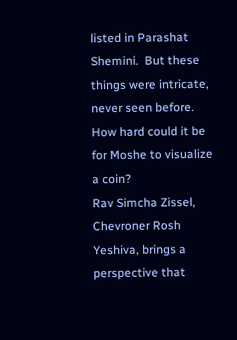listed in Parashat Shemini.  But these things were intricate, never seen before.  How hard could it be for Moshe to visualize a coin?
Rav Simcha Zissel, Chevroner Rosh Yeshiva, brings a perspective that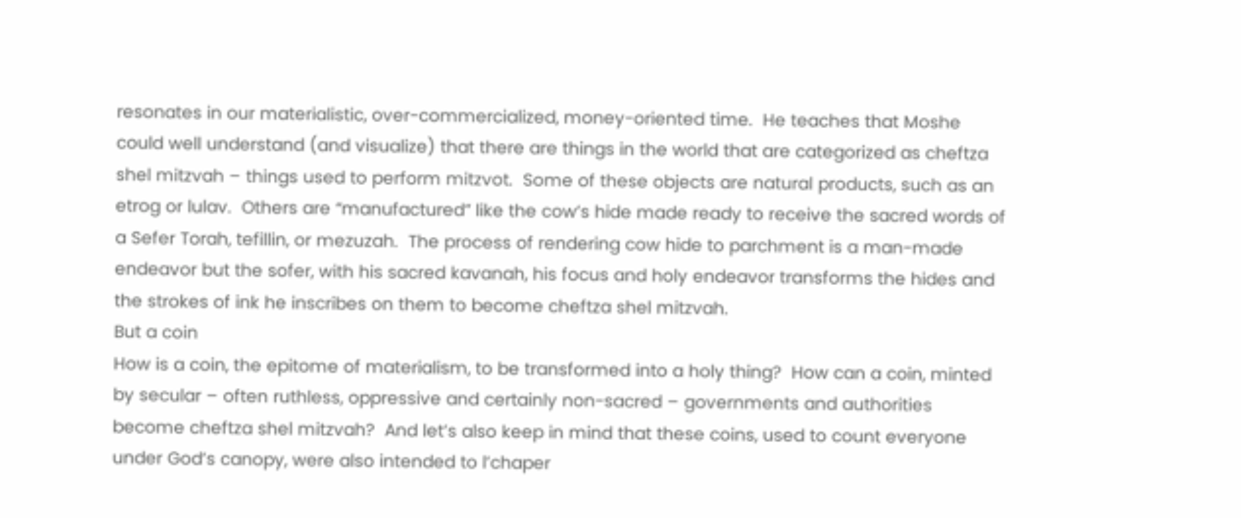resonates in our materialistic, over-commercialized, money-oriented time.  He teaches that Moshe could well understand (and visualize) that there are things in the world that are categorized as cheftza shel mitzvah – things used to perform mitzvot.  Some of these objects are natural products, such as an etrog or lulav.  Others are “manufactured” like the cow’s hide made ready to receive the sacred words of a Sefer Torah, tefillin, or mezuzah.  The process of rendering cow hide to parchment is a man-made endeavor but the sofer, with his sacred kavanah, his focus and holy endeavor transforms the hides and the strokes of ink he inscribes on them to become cheftza shel mitzvah.
But a coin
How is a coin, the epitome of materialism, to be transformed into a holy thing?  How can a coin, minted by secular – often ruthless, oppressive and certainly non-sacred – governments and authorities become cheftza shel mitzvah?  And let’s also keep in mind that these coins, used to count everyone under God’s canopy, were also intended to l’chaper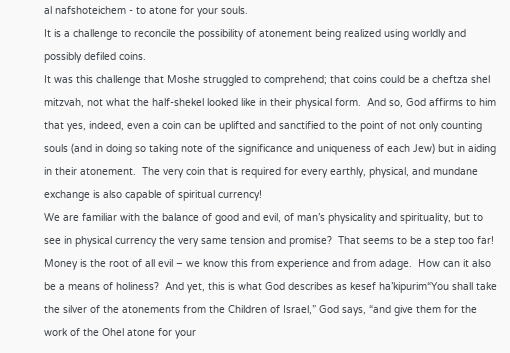al nafshoteichem - to atone for your souls.
It is a challenge to reconcile the possibility of atonement being realized using worldly and possibly defiled coins.
It was this challenge that Moshe struggled to comprehend; that coins could be a cheftza shel mitzvah, not what the half-shekel looked like in their physical form.  And so, God affirms to him that yes, indeed, even a coin can be uplifted and sanctified to the point of not only counting souls (and in doing so taking note of the significance and uniqueness of each Jew) but in aiding in their atonement.  The very coin that is required for every earthly, physical, and mundane exchange is also capable of spiritual currency!
We are familiar with the balance of good and evil, of man’s physicality and spirituality, but to see in physical currency the very same tension and promise?  That seems to be a step too far!  Money is the root of all evil – we know this from experience and from adage.  How can it also be a means of holiness?  And yet, this is what God describes as kesef ha’kipurim“You shall take the silver of the atonements from the Children of Israel,” God says, “and give them for the work of the Ohel atone for your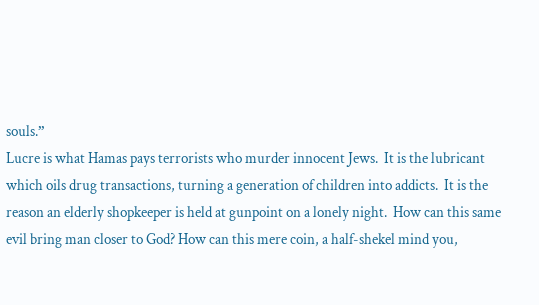souls.”
Lucre is what Hamas pays terrorists who murder innocent Jews.  It is the lubricant which oils drug transactions, turning a generation of children into addicts.  It is the reason an elderly shopkeeper is held at gunpoint on a lonely night.  How can this same evil bring man closer to God? How can this mere coin, a half-shekel mind you,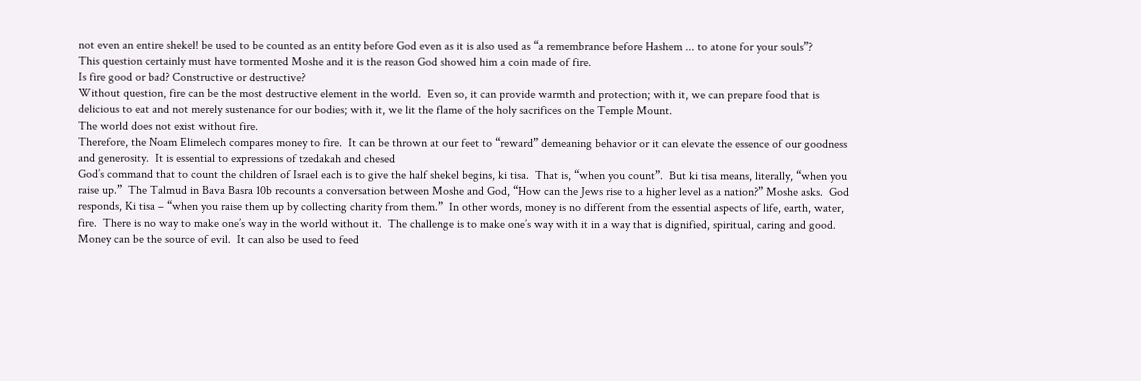not even an entire shekel! be used to be counted as an entity before God even as it is also used as “a remembrance before Hashem ... to atone for your souls”?
This question certainly must have tormented Moshe and it is the reason God showed him a coin made of fire.
Is fire good or bad? Constructive or destructive?
Without question, fire can be the most destructive element in the world.  Even so, it can provide warmth and protection; with it, we can prepare food that is delicious to eat and not merely sustenance for our bodies; with it, we lit the flame of the holy sacrifices on the Temple Mount.
The world does not exist without fire.
Therefore, the Noam Elimelech compares money to fire.  It can be thrown at our feet to “reward” demeaning behavior or it can elevate the essence of our goodness and generosity.  It is essential to expressions of tzedakah and chesed
God’s command that to count the children of Israel each is to give the half shekel begins, ki tisa.  That is, “when you count”.  But ki tisa means, literally, “when you raise up.”  The Talmud in Bava Basra 10b recounts a conversation between Moshe and God, “How can the Jews rise to a higher level as a nation?” Moshe asks.  God responds, Ki tisa – “when you raise them up by collecting charity from them.”  In other words, money is no different from the essential aspects of life, earth, water, fire.  There is no way to make one’s way in the world without it.  The challenge is to make one’s way with it in a way that is dignified, spiritual, caring and good.
Money can be the source of evil.  It can also be used to feed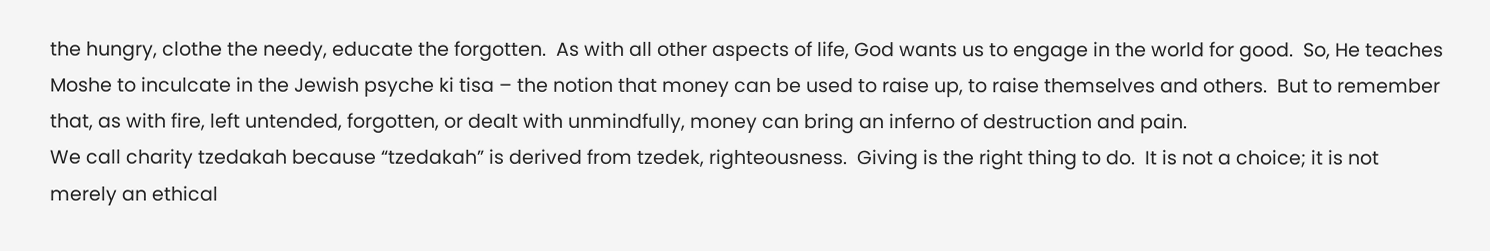the hungry, clothe the needy, educate the forgotten.  As with all other aspects of life, God wants us to engage in the world for good.  So, He teaches Moshe to inculcate in the Jewish psyche ki tisa – the notion that money can be used to raise up, to raise themselves and others.  But to remember that, as with fire, left untended, forgotten, or dealt with unmindfully, money can bring an inferno of destruction and pain.
We call charity tzedakah because “tzedakah” is derived from tzedek, righteousness.  Giving is the right thing to do.  It is not a choice; it is not merely an ethical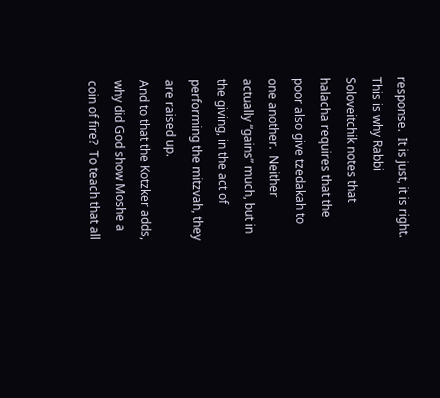response.  It is just, it is right.  This is why Rabbi Soloveitchik notes that halacha requires that the poor also give tzedakah to one another.  Neither actually “gains” much, but in the giving, in the act of performing the mitzvah, they are raised up.
And to that the Kotzker adds, why did God show Moshe a coin of fire?  To teach that all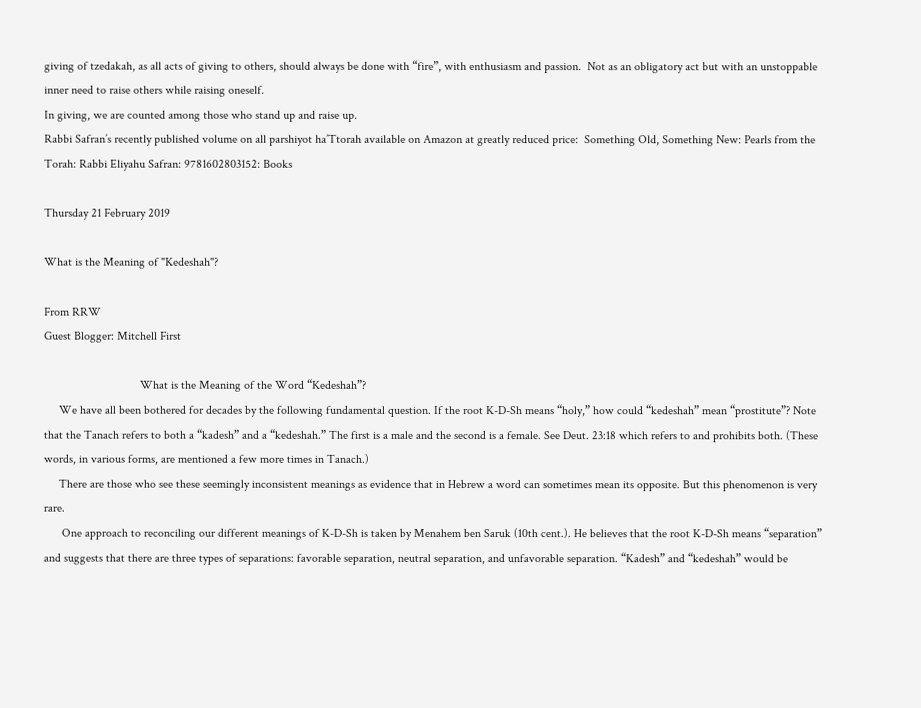giving of tzedakah, as all acts of giving to others, should always be done with “fire”, with enthusiasm and passion.  Not as an obligatory act but with an unstoppable inner need to raise others while raising oneself.
In giving, we are counted among those who stand up and raise up.
Rabbi Safran’s recently published volume on all parshiyot ha’Ttorah available on Amazon at greatly reduced price:  Something Old, Something New: Pearls from the Torah: Rabbi Eliyahu Safran: 9781602803152: Books

Thursday 21 February 2019

What is the Meaning of "Kedeshah"?

From RRW
Guest Blogger: Mitchell First

                                What is the Meaning of the Word “Kedeshah”?
     We have all been bothered for decades by the following fundamental question. If the root K-D-Sh means “holy,” how could “kedeshah” mean “prostitute”? Note that the Tanach refers to both a “kadesh” and a “kedeshah.” The first is a male and the second is a female. See Deut. 23:18 which refers to and prohibits both. (These words, in various forms, are mentioned a few more times in Tanach.)
     There are those who see these seemingly inconsistent meanings as evidence that in Hebrew a word can sometimes mean its opposite. But this phenomenon is very rare.
      One approach to reconciling our different meanings of K-D-Sh is taken by Menahem ben Saruk (10th cent.). He believes that the root K-D-Sh means “separation” and suggests that there are three types of separations: favorable separation, neutral separation, and unfavorable separation. “Kadesh” and “kedeshah” would be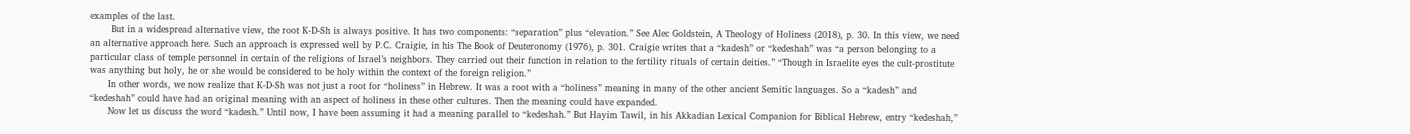examples of the last.
       But in a widespread alternative view, the root K-D-Sh is always positive. It has two components: “separation” plus “elevation.” See Alec Goldstein, A Theology of Holiness (2018), p. 30. In this view, we need an alternative approach here. Such an approach is expressed well by P.C. Craigie, in his The Book of Deuteronomy (1976), p. 301. Craigie writes that a “kadesh” or “kedeshah” was “a person belonging to a particular class of temple personnel in certain of the religions of Israel’s neighbors. They carried out their function in relation to the fertility rituals of certain deities.” “Though in Israelite eyes the cult-prostitute was anything but holy, he or she would be considered to be holy within the context of the foreign religion.”
      In other words, we now realize that K-D-Sh was not just a root for “holiness” in Hebrew. It was a root with a “holiness” meaning in many of the other ancient Semitic languages. So a “kadesh” and “kedeshah” could have had an original meaning with an aspect of holiness in these other cultures. Then the meaning could have expanded.
      Now let us discuss the word “kadesh.” Until now, I have been assuming it had a meaning parallel to “kedeshah.” But Hayim Tawil, in his Akkadian Lexical Companion for Biblical Hebrew, entry “kedeshah,”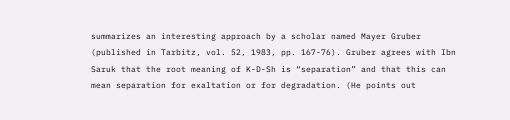summarizes an interesting approach by a scholar named Mayer Gruber (published in Tarbitz, vol. 52, 1983, pp. 167-76). Gruber agrees with Ibn Saruk that the root meaning of K-D-Sh is “separation” and that this can mean separation for exaltation or for degradation. (He points out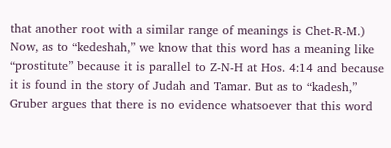that another root with a similar range of meanings is Chet-R-M.) Now, as to “kedeshah,” we know that this word has a meaning like “prostitute” because it is parallel to Z-N-H at Hos. 4:14 and because it is found in the story of Judah and Tamar. But as to “kadesh,” Gruber argues that there is no evidence whatsoever that this word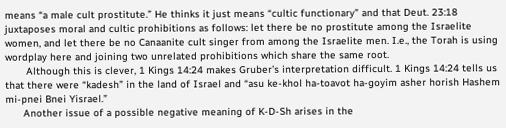means “a male cult prostitute.” He thinks it just means “cultic functionary” and that Deut. 23:18  juxtaposes moral and cultic prohibitions as follows: let there be no prostitute among the Israelite women, and let there be no Canaanite cult singer from among the Israelite men. I.e., the Torah is using wordplay here and joining two unrelated prohibitions which share the same root.
       Although this is clever, 1 Kings 14:24 makes Gruber’s interpretation difficult. 1 Kings 14:24 tells us that there were “kadesh” in the land of Israel and “asu ke-khol ha-toavot ha-goyim asher horish Hashem mi-pnei Bnei Yisrael.”
      Another issue of a possible negative meaning of K-D-Sh arises in the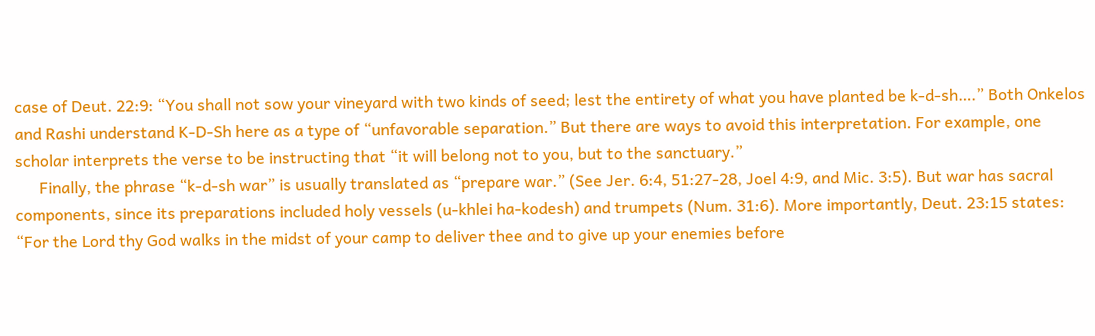case of Deut. 22:9: “You shall not sow your vineyard with two kinds of seed; lest the entirety of what you have planted be k-d-sh….” Both Onkelos and Rashi understand K-D-Sh here as a type of “unfavorable separation.” But there are ways to avoid this interpretation. For example, one scholar interprets the verse to be instructing that “it will belong not to you, but to the sanctuary.”
      Finally, the phrase “k-d-sh war” is usually translated as “prepare war.” (See Jer. 6:4, 51:27-28, Joel 4:9, and Mic. 3:5). But war has sacral components, since its preparations included holy vessels (u-khlei ha-kodesh) and trumpets (Num. 31:6). More importantly, Deut. 23:15 states: “For the Lord thy God walks in the midst of your camp to deliver thee and to give up your enemies before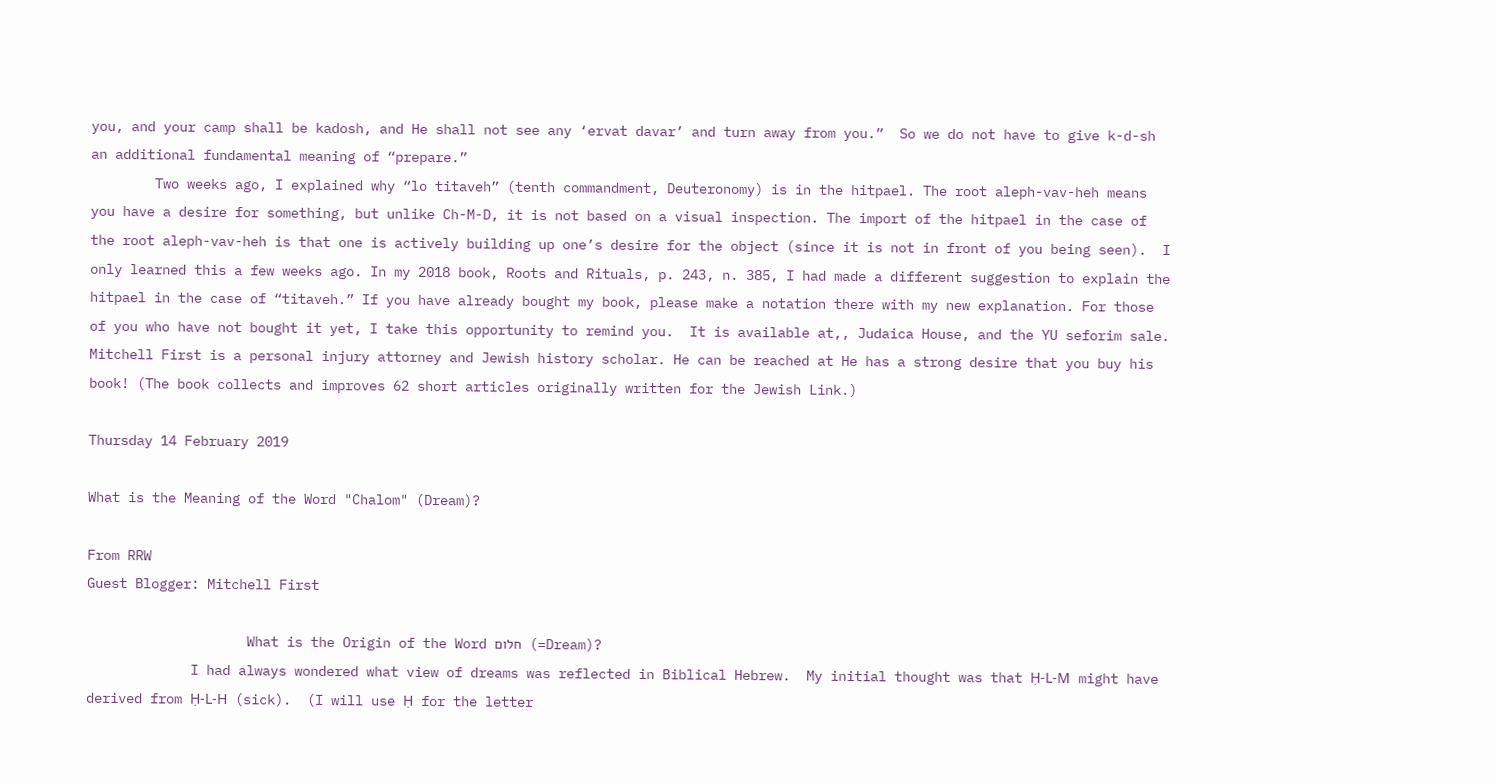you, and your camp shall be kadosh, and He shall not see any ‘ervat davar’ and turn away from you.”  So we do not have to give k-d-sh an additional fundamental meaning of “prepare.”
        Two weeks ago, I explained why “lo titaveh” (tenth commandment, Deuteronomy) is in the hitpael. The root aleph-vav-heh means you have a desire for something, but unlike Ch-M-D, it is not based on a visual inspection. The import of the hitpael in the case of the root aleph-vav-heh is that one is actively building up one’s desire for the object (since it is not in front of you being seen).  I only learned this a few weeks ago. In my 2018 book, Roots and Rituals, p. 243, n. 385, I had made a different suggestion to explain the hitpael in the case of “titaveh.” If you have already bought my book, please make a notation there with my new explanation. For those of you who have not bought it yet, I take this opportunity to remind you.  It is available at,, Judaica House, and the YU seforim sale.
Mitchell First is a personal injury attorney and Jewish history scholar. He can be reached at He has a strong desire that you buy his book! (The book collects and improves 62 short articles originally written for the Jewish Link.)

Thursday 14 February 2019

What is the Meaning of the Word "Chalom" (Dream)?

From RRW
Guest Blogger: Mitchell First

                    What is the Origin of the Word חלום  (=Dream)?
             I had always wondered what view of dreams was reflected in Biblical Hebrew.  My initial thought was that Ḥ-L-M might have derived from Ḥ-L-H (sick).  (I will use Ḥ for the letter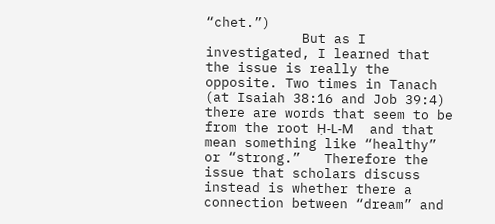“chet.”)
            But as I investigated, I learned that the issue is really the opposite. Two times in Tanach (at Isaiah 38:16 and Job 39:4) there are words that seem to be from the root Ḥ-L-M  and that mean something like “healthy” or “strong.”   Therefore the issue that scholars discuss instead is whether there a connection between “dream” and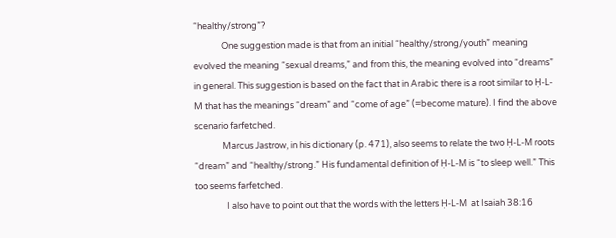“healthy/strong”?
              One suggestion made is that from an initial “healthy/strong/youth” meaning evolved the meaning “sexual dreams,” and from this, the meaning evolved into “dreams” in general. This suggestion is based on the fact that in Arabic there is a root similar to Ḥ-L-M that has the meanings “dream” and “come of age” (=become mature). I find the above scenario farfetched.
              Marcus Jastrow, in his dictionary (p. 471), also seems to relate the two Ḥ-L-M roots “dream” and “healthy/strong.” His fundamental definition of Ḥ-L-M is “to sleep well.” This too seems farfetched.
                I also have to point out that the words with the letters Ḥ-L-M  at Isaiah 38:16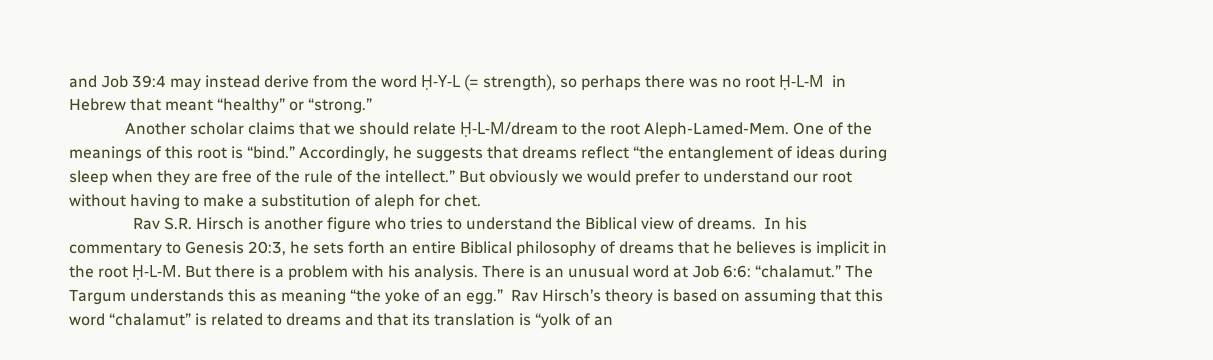and Job 39:4 may instead derive from the word Ḥ-Y-L (= strength), so perhaps there was no root Ḥ-L-M  in Hebrew that meant “healthy” or “strong.”
              Another scholar claims that we should relate Ḥ-L-M/dream to the root Aleph-Lamed-Mem. One of the meanings of this root is “bind.” Accordingly, he suggests that dreams reflect “the entanglement of ideas during sleep when they are free of the rule of the intellect.” But obviously we would prefer to understand our root without having to make a substitution of aleph for chet.
                Rav S.R. Hirsch is another figure who tries to understand the Biblical view of dreams.  In his commentary to Genesis 20:3, he sets forth an entire Biblical philosophy of dreams that he believes is implicit in the root Ḥ-L-M. But there is a problem with his analysis. There is an unusual word at Job 6:6: “chalamut.” The Targum understands this as meaning “the yoke of an egg.”  Rav Hirsch’s theory is based on assuming that this word “chalamut” is related to dreams and that its translation is “yolk of an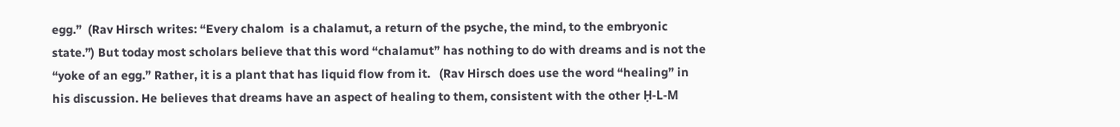egg.”  (Rav Hirsch writes: “Every chalom  is a chalamut, a return of the psyche, the mind, to the embryonic state.”) But today most scholars believe that this word “chalamut” has nothing to do with dreams and is not the “yoke of an egg.” Rather, it is a plant that has liquid flow from it.   (Rav Hirsch does use the word “healing” in his discussion. He believes that dreams have an aspect of healing to them, consistent with the other Ḥ-L-M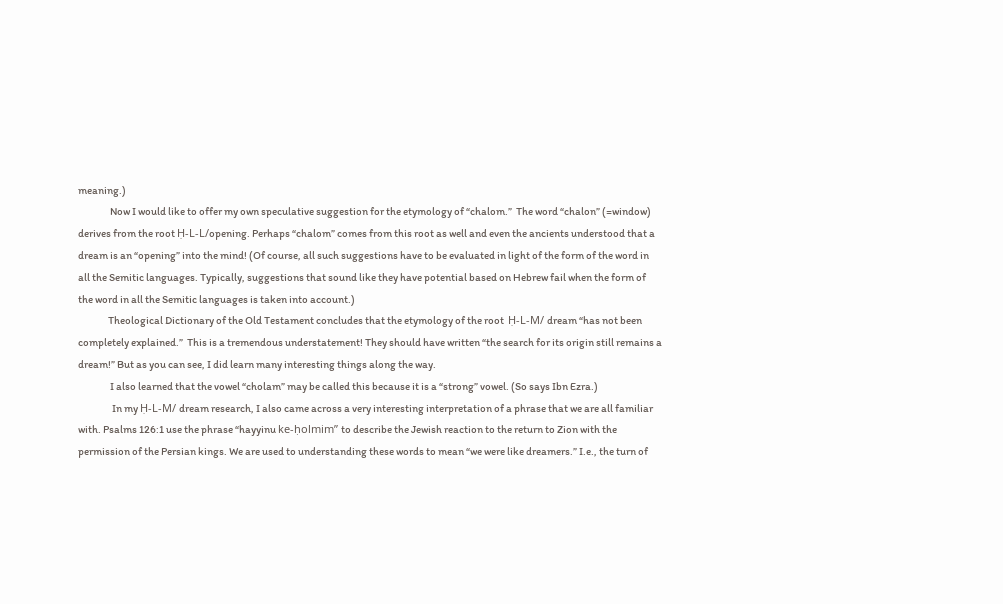meaning.)
                Now I would like to offer my own speculative suggestion for the etymology of “chalom.”  The word “chalon” (=window) derives from the root Ḥ-L-L/opening. Perhaps “chalom” comes from this root as well and even the ancients understood that a dream is an “opening” into the mind! (Of course, all such suggestions have to be evaluated in light of the form of the word in all the Semitic languages. Typically, suggestions that sound like they have potential based on Hebrew fail when the form of the word in all the Semitic languages is taken into account.)
               Theological Dictionary of the Old Testament concludes that the etymology of the root  Ḥ-L-M/ dream “has not been completely explained.”  This is a tremendous understatement! They should have written “the search for its origin still remains a dream!” But as you can see, I did learn many interesting things along the way.
                I also learned that the vowel “cholam” may be called this because it is a “strong” vowel. (So says Ibn Ezra.)
                 In my Ḥ-L-M/ dream research, I also came across a very interesting interpretation of a phrase that we are all familiar with. Psalms 126:1 use the phrase “hayyinu ke-ḥolmim” to describe the Jewish reaction to the return to Zion with the permission of the Persian kings. We are used to understanding these words to mean “we were like dreamers.” I.e., the turn of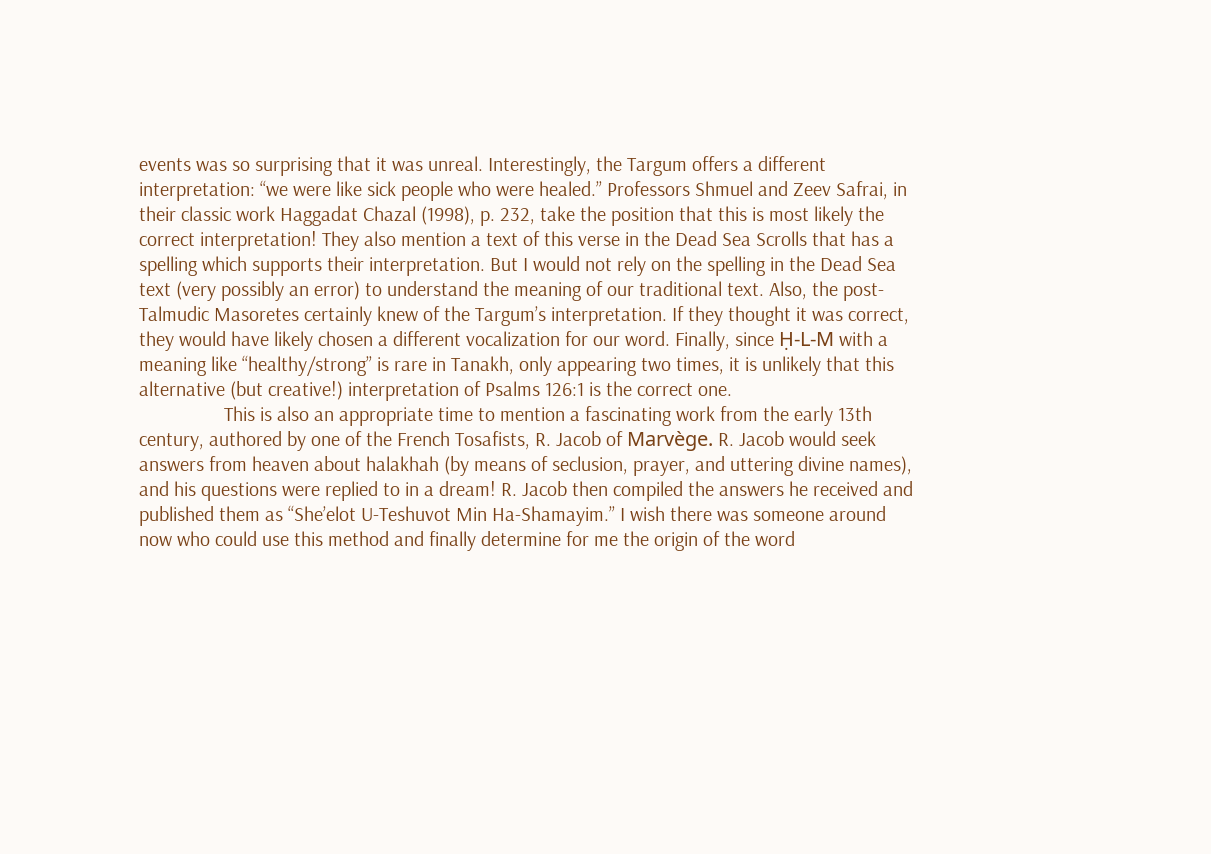events was so surprising that it was unreal. Interestingly, the Targum offers a different interpretation: “we were like sick people who were healed.” Professors Shmuel and Zeev Safrai, in their classic work Haggadat Chazal (1998), p. 232, take the position that this is most likely the correct interpretation! They also mention a text of this verse in the Dead Sea Scrolls that has a spelling which supports their interpretation. But I would not rely on the spelling in the Dead Sea text (very possibly an error) to understand the meaning of our traditional text. Also, the post-Talmudic Masoretes certainly knew of the Targum’s interpretation. If they thought it was correct, they would have likely chosen a different vocalization for our word. Finally, since Ḥ-L-M with a meaning like “healthy/strong” is rare in Tanakh, only appearing two times, it is unlikely that this alternative (but creative!) interpretation of Psalms 126:1 is the correct one.
                 This is also an appropriate time to mention a fascinating work from the early 13th century, authored by one of the French Tosafists, R. Jacob of Marvège. R. Jacob would seek answers from heaven about halakhah (by means of seclusion, prayer, and uttering divine names), and his questions were replied to in a dream! R. Jacob then compiled the answers he received and published them as “She’elot U-Teshuvot Min Ha-Shamayim.” I wish there was someone around now who could use this method and finally determine for me the origin of the word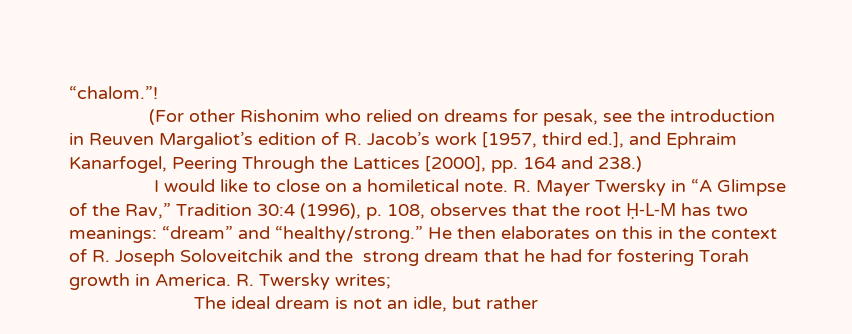“chalom.”!
                (For other Rishonim who relied on dreams for pesak, see the introduction in Reuven Margaliot’s edition of R. Jacob’s work [1957, third ed.], and Ephraim Kanarfogel, Peering Through the Lattices [2000], pp. 164 and 238.)
                 I would like to close on a homiletical note. R. Mayer Twersky in “A Glimpse of the Rav,” Tradition 30:4 (1996), p. 108, observes that the root Ḥ-L-M has two meanings: “dream” and “healthy/strong.” He then elaborates on this in the context of R. Joseph Soloveitchik and the  strong dream that he had for fostering Torah growth in America. R. Twersky writes;
                         The ideal dream is not an idle, but rather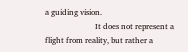a guiding vision.
                         It does not represent a flight from reality, but rather a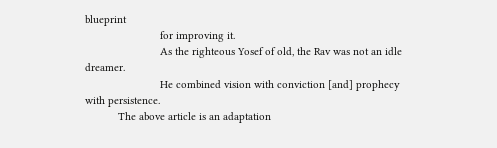blueprint
                         for improving it.
                         As the righteous Yosef of old, the Rav was not an idle dreamer.
                         He combined vision with conviction [and] prophecy with persistence.
           The above article is an adaptation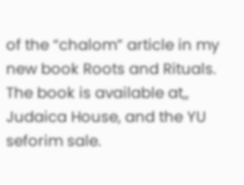of the “chalom” article in my new book Roots and Rituals.  The book is available at,, Judaica House, and the YU seforim sale.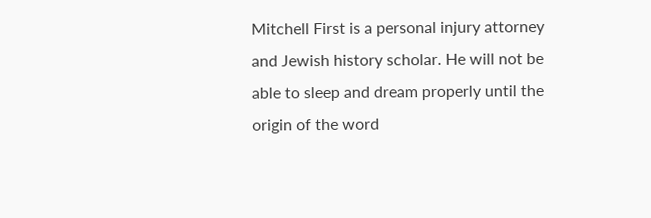Mitchell First is a personal injury attorney and Jewish history scholar. He will not be able to sleep and dream properly until the origin of the word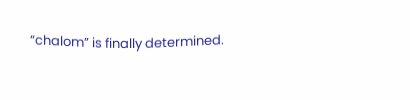“chalom” is finally determined.